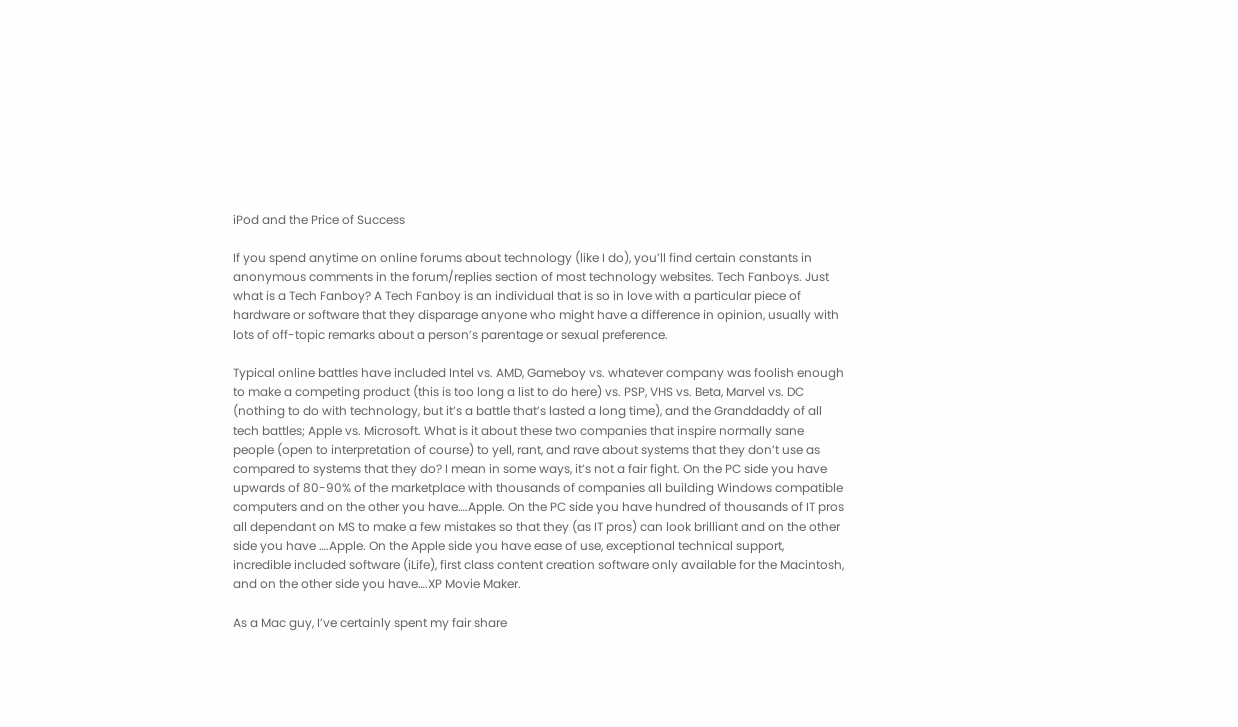iPod and the Price of Success

If you spend anytime on online forums about technology (like I do), you’ll find certain constants in anonymous comments in the forum/replies section of most technology websites. Tech Fanboys. Just what is a Tech Fanboy? A Tech Fanboy is an individual that is so in love with a particular piece of hardware or software that they disparage anyone who might have a difference in opinion, usually with lots of off-topic remarks about a person’s parentage or sexual preference.

Typical online battles have included Intel vs. AMD, Gameboy vs. whatever company was foolish enough to make a competing product (this is too long a list to do here) vs. PSP, VHS vs. Beta, Marvel vs. DC (nothing to do with technology, but it’s a battle that’s lasted a long time), and the Granddaddy of all tech battles; Apple vs. Microsoft. What is it about these two companies that inspire normally sane people (open to interpretation of course) to yell, rant, and rave about systems that they don’t use as compared to systems that they do? I mean in some ways, it’s not a fair fight. On the PC side you have upwards of 80-90% of the marketplace with thousands of companies all building Windows compatible computers and on the other you have….Apple. On the PC side you have hundred of thousands of IT pros all dependant on MS to make a few mistakes so that they (as IT pros) can look brilliant and on the other side you have ….Apple. On the Apple side you have ease of use, exceptional technical support, incredible included software (iLife), first class content creation software only available for the Macintosh, and on the other side you have….XP Movie Maker.

As a Mac guy, I’ve certainly spent my fair share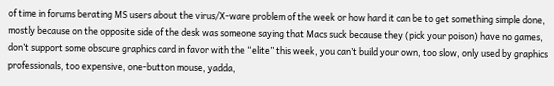of time in forums berating MS users about the virus/X-ware problem of the week or how hard it can be to get something simple done, mostly because on the opposite side of the desk was someone saying that Macs suck because they (pick your poison) have no games, don’t support some obscure graphics card in favor with the “elite” this week, you can’t build your own, too slow, only used by graphics professionals, too expensive, one-button mouse, yadda,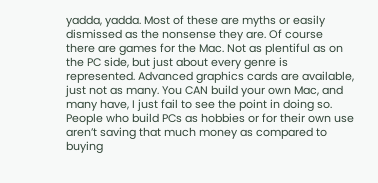yadda, yadda. Most of these are myths or easily dismissed as the nonsense they are. Of course there are games for the Mac. Not as plentiful as on the PC side, but just about every genre is represented. Advanced graphics cards are available, just not as many. You CAN build your own Mac, and many have, I just fail to see the point in doing so. People who build PCs as hobbies or for their own use aren’t saving that much money as compared to buying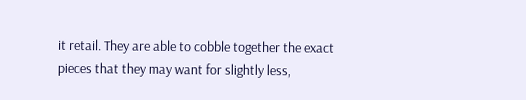it retail. They are able to cobble together the exact pieces that they may want for slightly less,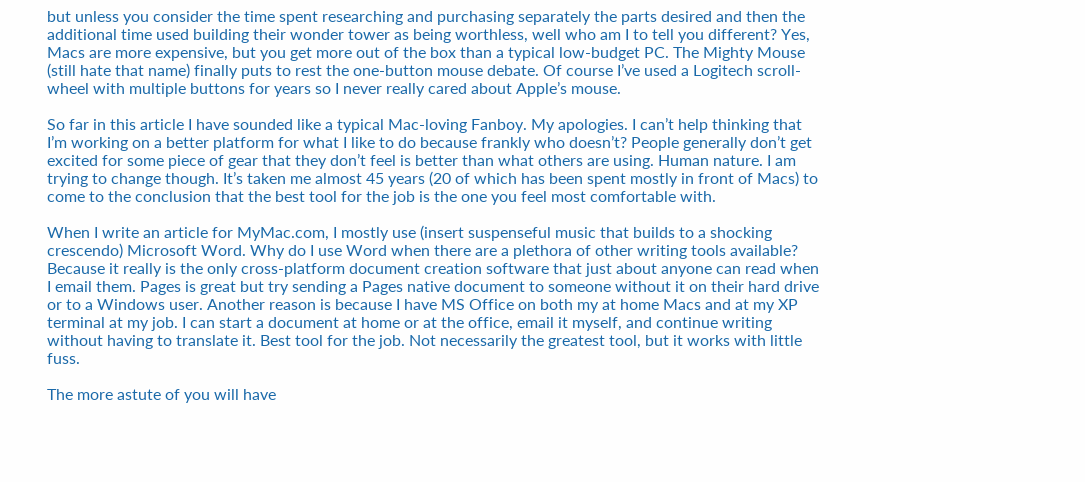but unless you consider the time spent researching and purchasing separately the parts desired and then the additional time used building their wonder tower as being worthless, well who am I to tell you different? Yes, Macs are more expensive, but you get more out of the box than a typical low-budget PC. The Mighty Mouse (still hate that name) finally puts to rest the one-button mouse debate. Of course I’ve used a Logitech scroll-wheel with multiple buttons for years so I never really cared about Apple’s mouse.

So far in this article I have sounded like a typical Mac-loving Fanboy. My apologies. I can’t help thinking that I’m working on a better platform for what I like to do because frankly who doesn’t? People generally don’t get excited for some piece of gear that they don’t feel is better than what others are using. Human nature. I am trying to change though. It’s taken me almost 45 years (20 of which has been spent mostly in front of Macs) to come to the conclusion that the best tool for the job is the one you feel most comfortable with.

When I write an article for MyMac.com, I mostly use (insert suspenseful music that builds to a shocking crescendo) Microsoft Word. Why do I use Word when there are a plethora of other writing tools available? Because it really is the only cross-platform document creation software that just about anyone can read when I email them. Pages is great but try sending a Pages native document to someone without it on their hard drive or to a Windows user. Another reason is because I have MS Office on both my at home Macs and at my XP terminal at my job. I can start a document at home or at the office, email it myself, and continue writing without having to translate it. Best tool for the job. Not necessarily the greatest tool, but it works with little fuss.

The more astute of you will have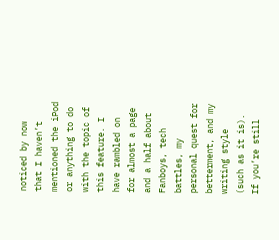noticed by now that I haven’t mentioned the iPod or anything to do with the topic of this feature. I have rambled on for almost a page and a half about Fanboys, tech battles, my personal quest for betterment, and my writing style (such as it is). If you’re still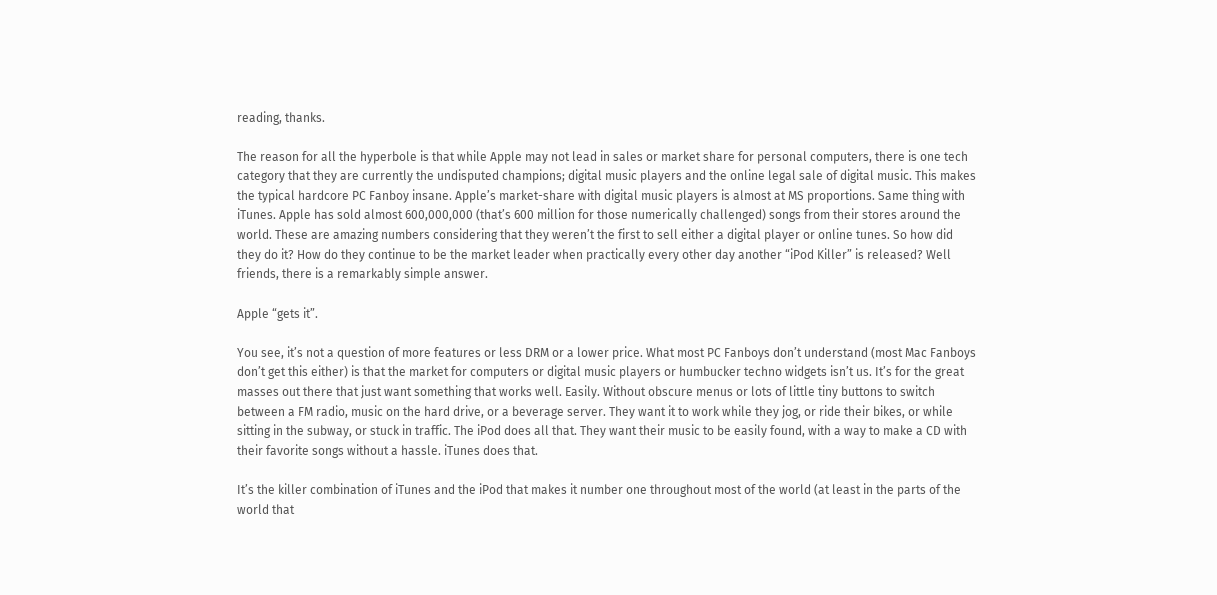reading, thanks.

The reason for all the hyperbole is that while Apple may not lead in sales or market share for personal computers, there is one tech category that they are currently the undisputed champions; digital music players and the online legal sale of digital music. This makes the typical hardcore PC Fanboy insane. Apple’s market-share with digital music players is almost at MS proportions. Same thing with iTunes. Apple has sold almost 600,000,000 (that’s 600 million for those numerically challenged) songs from their stores around the world. These are amazing numbers considering that they weren’t the first to sell either a digital player or online tunes. So how did they do it? How do they continue to be the market leader when practically every other day another “iPod Killer” is released? Well friends, there is a remarkably simple answer.

Apple “gets it”.

You see, it’s not a question of more features or less DRM or a lower price. What most PC Fanboys don’t understand (most Mac Fanboys don’t get this either) is that the market for computers or digital music players or humbucker techno widgets isn’t us. It’s for the great masses out there that just want something that works well. Easily. Without obscure menus or lots of little tiny buttons to switch between a FM radio, music on the hard drive, or a beverage server. They want it to work while they jog, or ride their bikes, or while sitting in the subway, or stuck in traffic. The iPod does all that. They want their music to be easily found, with a way to make a CD with their favorite songs without a hassle. iTunes does that.

It’s the killer combination of iTunes and the iPod that makes it number one throughout most of the world (at least in the parts of the world that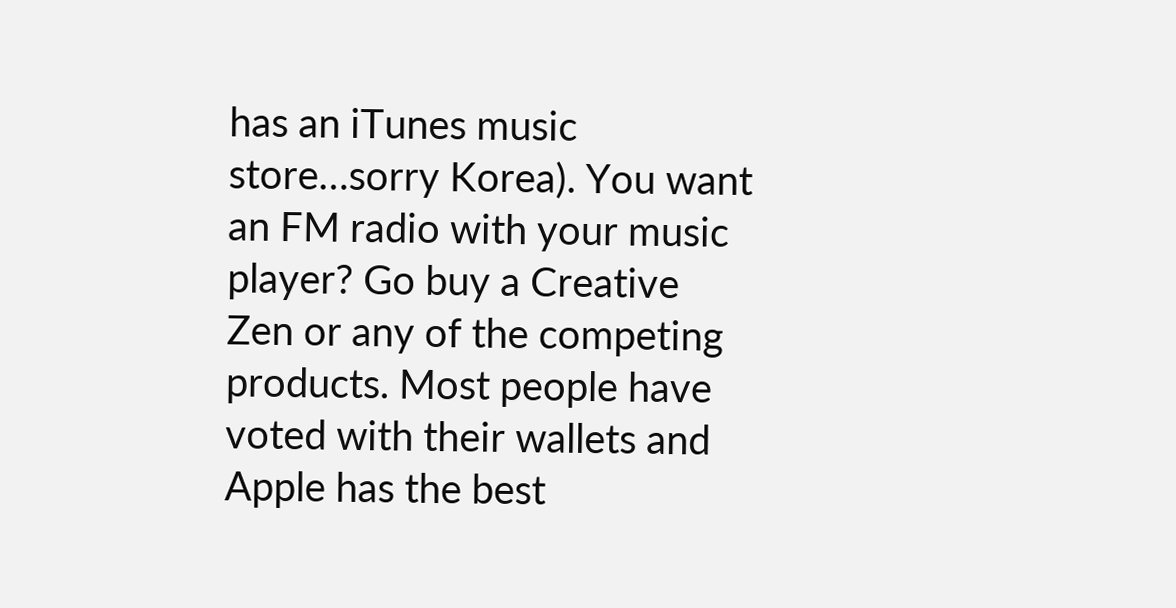has an iTunes music store…sorry Korea). You want an FM radio with your music player? Go buy a Creative Zen or any of the competing products. Most people have voted with their wallets and Apple has the best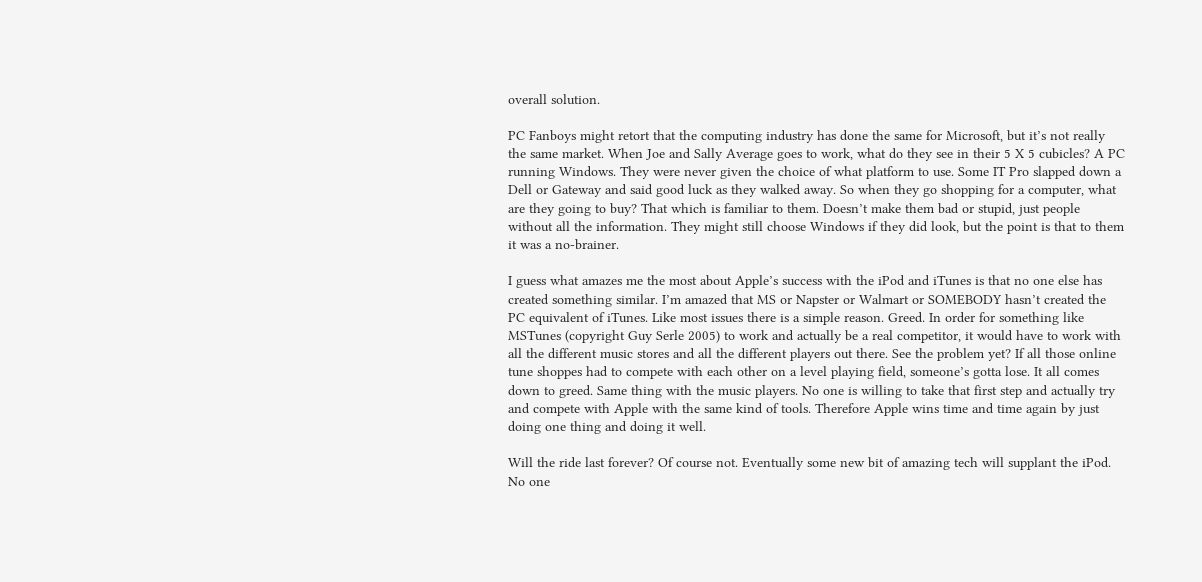overall solution.

PC Fanboys might retort that the computing industry has done the same for Microsoft, but it’s not really the same market. When Joe and Sally Average goes to work, what do they see in their 5 X 5 cubicles? A PC running Windows. They were never given the choice of what platform to use. Some IT Pro slapped down a Dell or Gateway and said good luck as they walked away. So when they go shopping for a computer, what are they going to buy? That which is familiar to them. Doesn’t make them bad or stupid, just people without all the information. They might still choose Windows if they did look, but the point is that to them it was a no-brainer.

I guess what amazes me the most about Apple’s success with the iPod and iTunes is that no one else has created something similar. I’m amazed that MS or Napster or Walmart or SOMEBODY hasn’t created the PC equivalent of iTunes. Like most issues there is a simple reason. Greed. In order for something like MSTunes (copyright Guy Serle 2005) to work and actually be a real competitor, it would have to work with all the different music stores and all the different players out there. See the problem yet? If all those online tune shoppes had to compete with each other on a level playing field, someone’s gotta lose. It all comes down to greed. Same thing with the music players. No one is willing to take that first step and actually try and compete with Apple with the same kind of tools. Therefore Apple wins time and time again by just doing one thing and doing it well.

Will the ride last forever? Of course not. Eventually some new bit of amazing tech will supplant the iPod. No one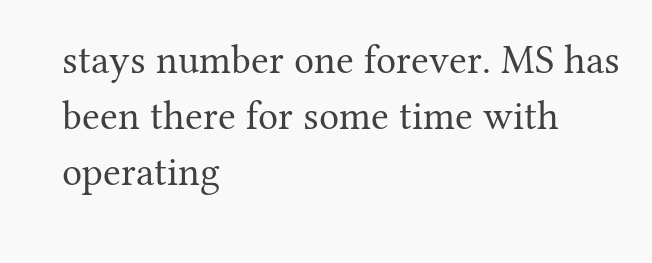stays number one forever. MS has been there for some time with operating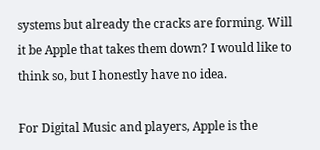systems but already the cracks are forming. Will it be Apple that takes them down? I would like to think so, but I honestly have no idea.

For Digital Music and players, Apple is the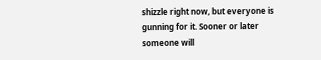shizzle right now, but everyone is gunning for it. Sooner or later someone will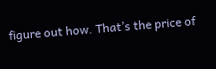figure out how. That’s the price of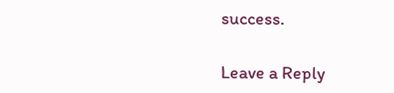success.

Leave a Reply